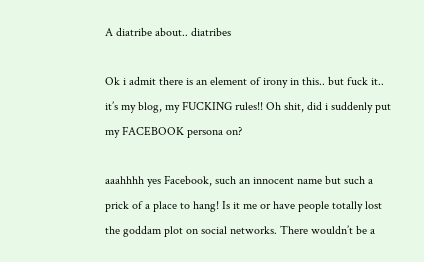A diatribe about.. diatribes

Ok i admit there is an element of irony in this.. but fuck it.. it’s my blog, my FUCKING rules!! Oh shit, did i suddenly put my FACEBOOK persona on?

aaahhhh yes Facebook, such an innocent name but such a prick of a place to hang! Is it me or have people totally lost the goddam plot on social networks. There wouldn’t be a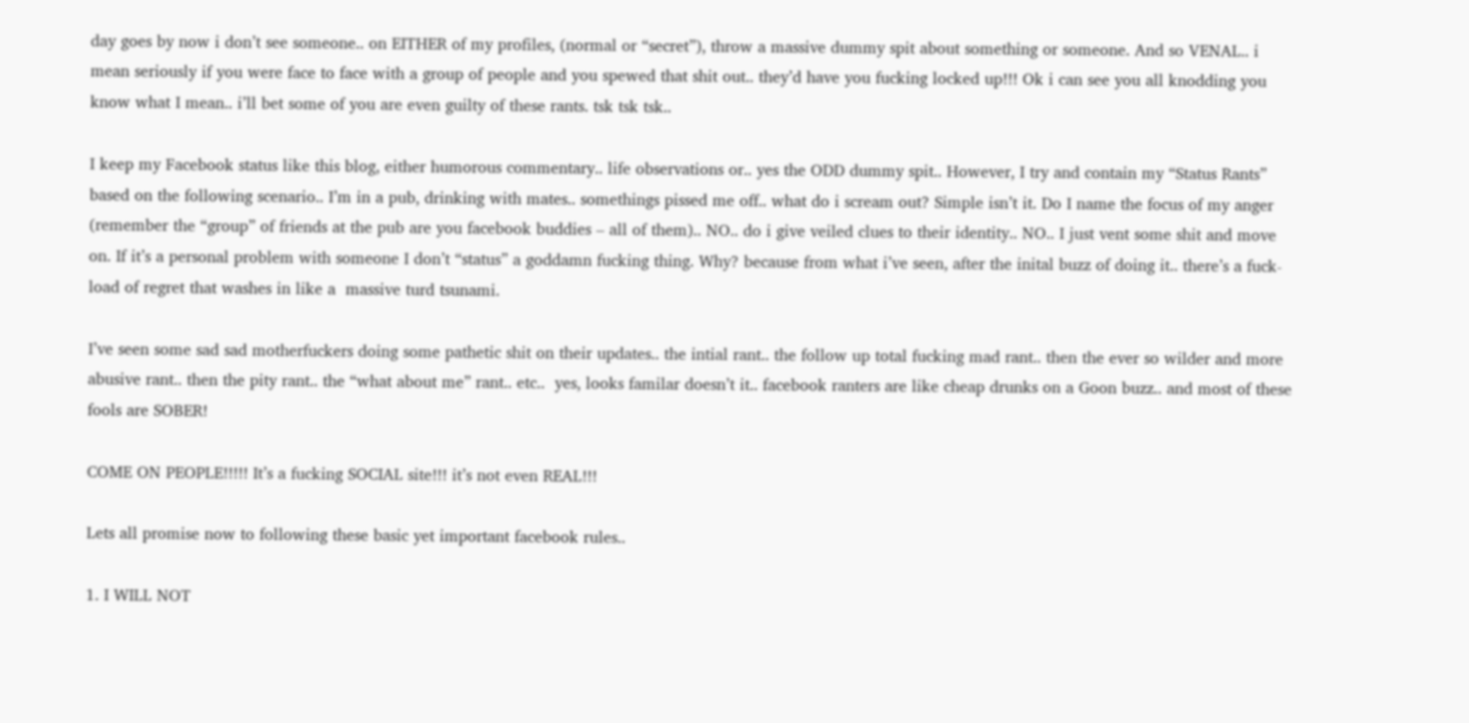day goes by now i don’t see someone.. on EITHER of my profiles, (normal or “secret”), throw a massive dummy spit about something or someone. And so VENAL.. i mean seriously if you were face to face with a group of people and you spewed that shit out.. they’d have you fucking locked up!!! Ok i can see you all knodding you know what I mean.. i’ll bet some of you are even guilty of these rants. tsk tsk tsk..

I keep my Facebook status like this blog, either humorous commentary.. life observations or.. yes the ODD dummy spit.. However, I try and contain my “Status Rants” based on the following scenario.. I’m in a pub, drinking with mates.. somethings pissed me off.. what do i scream out? Simple isn’t it. Do I name the focus of my anger (remember the “group” of friends at the pub are you facebook buddies – all of them).. NO.. do i give veiled clues to their identity.. NO.. I just vent some shit and move on. If it’s a personal problem with someone I don’t “status” a goddamn fucking thing. Why? because from what i’ve seen, after the inital buzz of doing it.. there’s a fuck-load of regret that washes in like a  massive turd tsunami.

I’ve seen some sad sad motherfuckers doing some pathetic shit on their updates.. the intial rant.. the follow up total fucking mad rant.. then the ever so wilder and more abusive rant.. then the pity rant.. the “what about me” rant.. etc..  yes, looks familar doesn’t it.. facebook ranters are like cheap drunks on a Goon buzz.. and most of these fools are SOBER!

COME ON PEOPLE!!!!! It’s a fucking SOCIAL site!!! it’s not even REAL!!!

Lets all promise now to following these basic yet important facebook rules..

1. I WILL NOT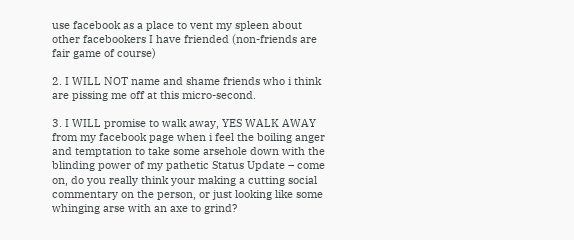use facebook as a place to vent my spleen about other facebookers I have friended (non-friends are fair game of course)

2. I WILL NOT name and shame friends who i think are pissing me off at this micro-second.

3. I WILL promise to walk away, YES WALK AWAY from my facebook page when i feel the boiling anger and temptation to take some arsehole down with the blinding power of my pathetic Status Update – come on, do you really think your making a cutting social commentary on the person, or just looking like some whinging arse with an axe to grind?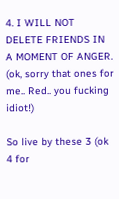4. I WILL NOT DELETE FRIENDS IN A MOMENT OF ANGER. (ok, sorry that ones for me.. Red.. you fucking idiot!)

So live by these 3 (ok 4 for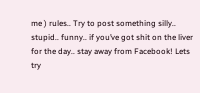me ) rules.. Try to post something silly.. stupid.. funny.. if you’ve got shit on the liver for the day.. stay away from Facebook! Lets try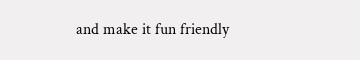and make it fun friendly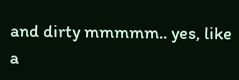and dirty mmmmm.. yes, like a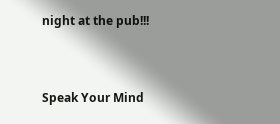night at the pub!!!


Speak Your Mind